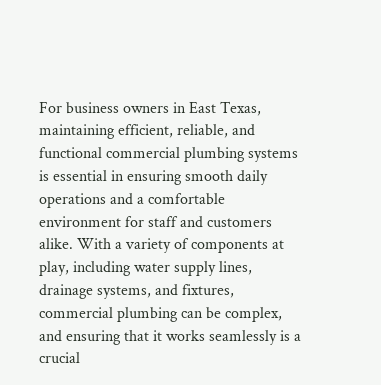For business owners in East Texas, maintaining efficient, reliable, and functional commercial plumbing systems is essential in ensuring smooth daily operations and a comfortable environment for staff and customers alike. With a variety of components at play, including water supply lines, drainage systems, and fixtures, commercial plumbing can be complex, and ensuring that it works seamlessly is a crucial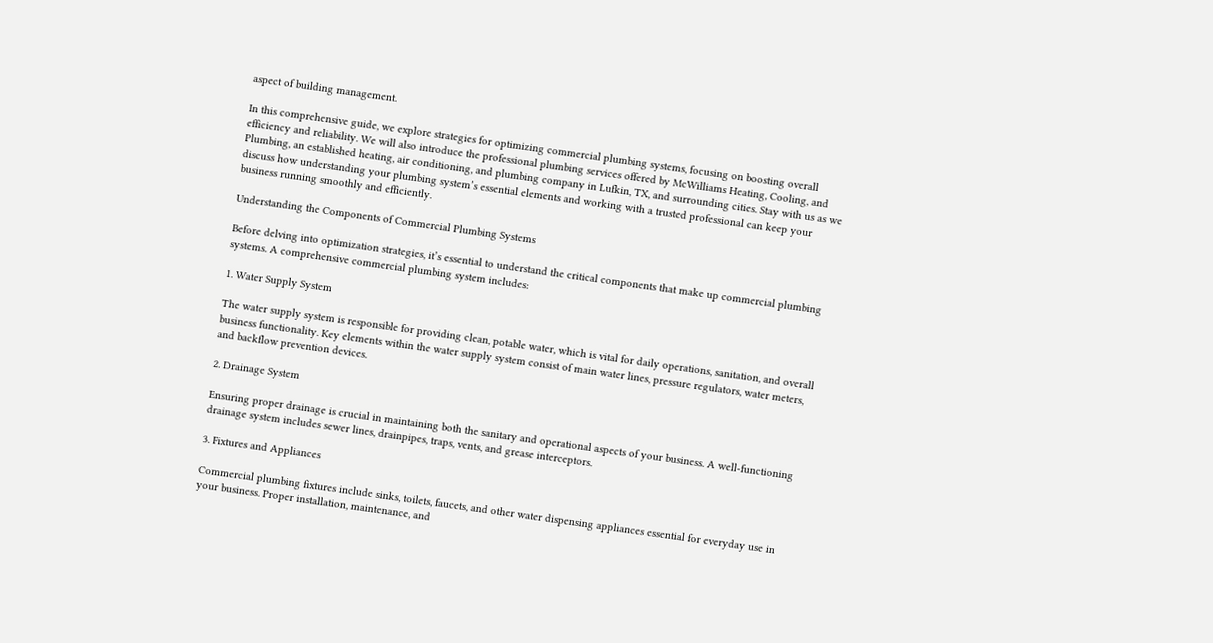aspect of building management.

In this comprehensive guide, we explore strategies for optimizing commercial plumbing systems, focusing on boosting overall efficiency and reliability. We will also introduce the professional plumbing services offered by McWilliams Heating, Cooling, and Plumbing, an established heating, air conditioning, and plumbing company in Lufkin, TX, and surrounding cities. Stay with us as we discuss how understanding your plumbing system’s essential elements and working with a trusted professional can keep your business running smoothly and efficiently.

Understanding the Components of Commercial Plumbing Systems

Before delving into optimization strategies, it’s essential to understand the critical components that make up commercial plumbing systems. A comprehensive commercial plumbing system includes:

1. Water Supply System

The water supply system is responsible for providing clean, potable water, which is vital for daily operations, sanitation, and overall business functionality. Key elements within the water supply system consist of main water lines, pressure regulators, water meters, and backflow prevention devices.

2. Drainage System

Ensuring proper drainage is crucial in maintaining both the sanitary and operational aspects of your business. A well-functioning drainage system includes sewer lines, drainpipes, traps, vents, and grease interceptors.

3. Fixtures and Appliances

Commercial plumbing fixtures include sinks, toilets, faucets, and other water dispensing appliances essential for everyday use in your business. Proper installation, maintenance, and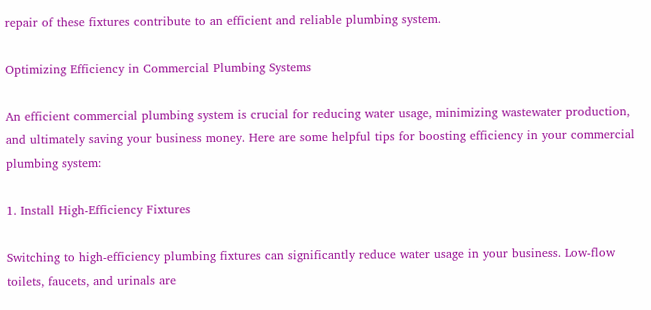repair of these fixtures contribute to an efficient and reliable plumbing system.

Optimizing Efficiency in Commercial Plumbing Systems

An efficient commercial plumbing system is crucial for reducing water usage, minimizing wastewater production, and ultimately saving your business money. Here are some helpful tips for boosting efficiency in your commercial plumbing system:

1. Install High-Efficiency Fixtures

Switching to high-efficiency plumbing fixtures can significantly reduce water usage in your business. Low-flow toilets, faucets, and urinals are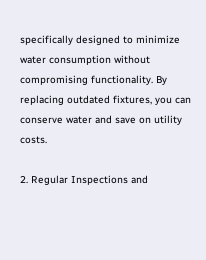specifically designed to minimize water consumption without compromising functionality. By replacing outdated fixtures, you can conserve water and save on utility costs.

2. Regular Inspections and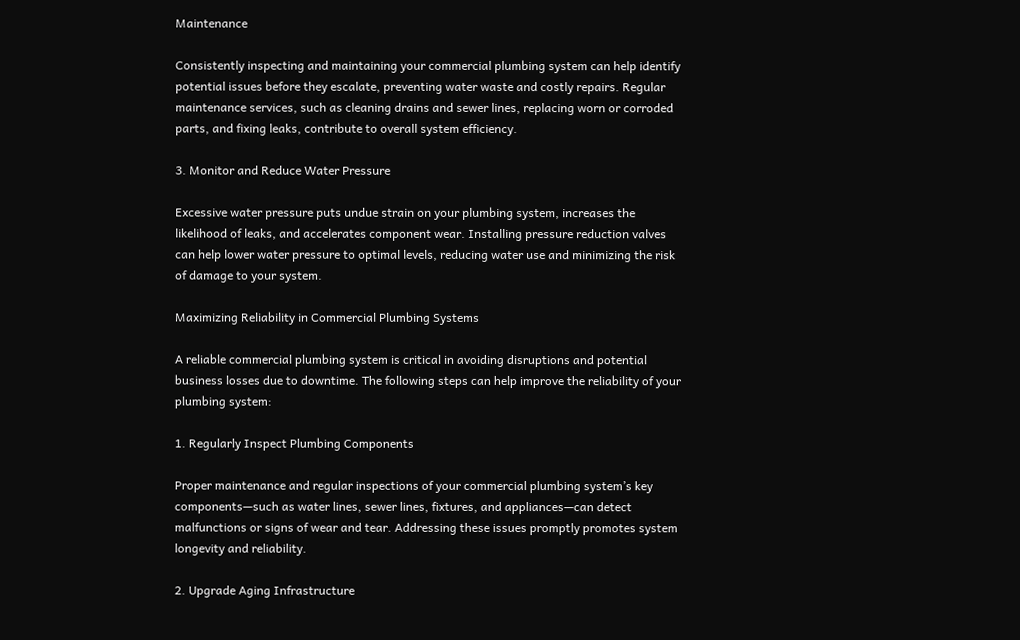Maintenance

Consistently inspecting and maintaining your commercial plumbing system can help identify potential issues before they escalate, preventing water waste and costly repairs. Regular maintenance services, such as cleaning drains and sewer lines, replacing worn or corroded parts, and fixing leaks, contribute to overall system efficiency.

3. Monitor and Reduce Water Pressure

Excessive water pressure puts undue strain on your plumbing system, increases the likelihood of leaks, and accelerates component wear. Installing pressure reduction valves can help lower water pressure to optimal levels, reducing water use and minimizing the risk of damage to your system.

Maximizing Reliability in Commercial Plumbing Systems

A reliable commercial plumbing system is critical in avoiding disruptions and potential business losses due to downtime. The following steps can help improve the reliability of your plumbing system:

1. Regularly Inspect Plumbing Components

Proper maintenance and regular inspections of your commercial plumbing system’s key components—such as water lines, sewer lines, fixtures, and appliances—can detect malfunctions or signs of wear and tear. Addressing these issues promptly promotes system longevity and reliability.

2. Upgrade Aging Infrastructure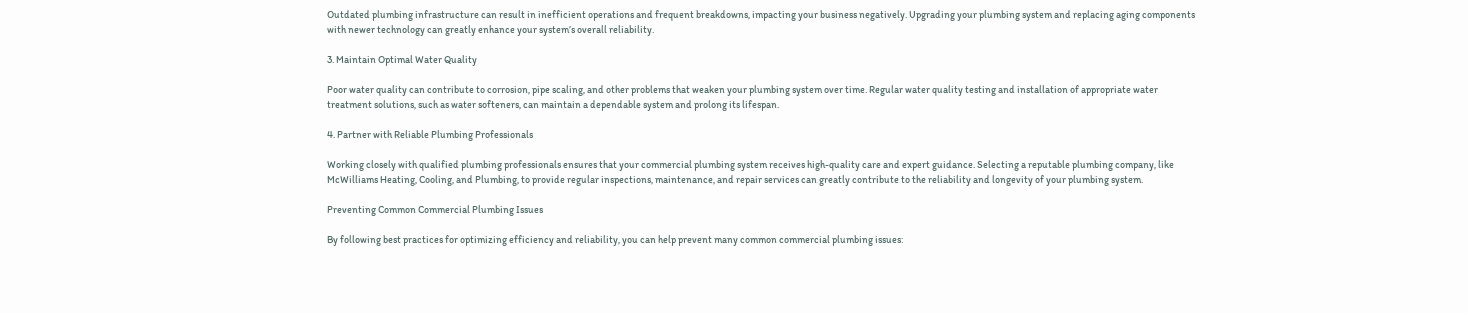Outdated plumbing infrastructure can result in inefficient operations and frequent breakdowns, impacting your business negatively. Upgrading your plumbing system and replacing aging components with newer technology can greatly enhance your system’s overall reliability.

3. Maintain Optimal Water Quality

Poor water quality can contribute to corrosion, pipe scaling, and other problems that weaken your plumbing system over time. Regular water quality testing and installation of appropriate water treatment solutions, such as water softeners, can maintain a dependable system and prolong its lifespan.

4. Partner with Reliable Plumbing Professionals

Working closely with qualified plumbing professionals ensures that your commercial plumbing system receives high-quality care and expert guidance. Selecting a reputable plumbing company, like McWilliams Heating, Cooling, and Plumbing, to provide regular inspections, maintenance, and repair services can greatly contribute to the reliability and longevity of your plumbing system.

Preventing Common Commercial Plumbing Issues

By following best practices for optimizing efficiency and reliability, you can help prevent many common commercial plumbing issues: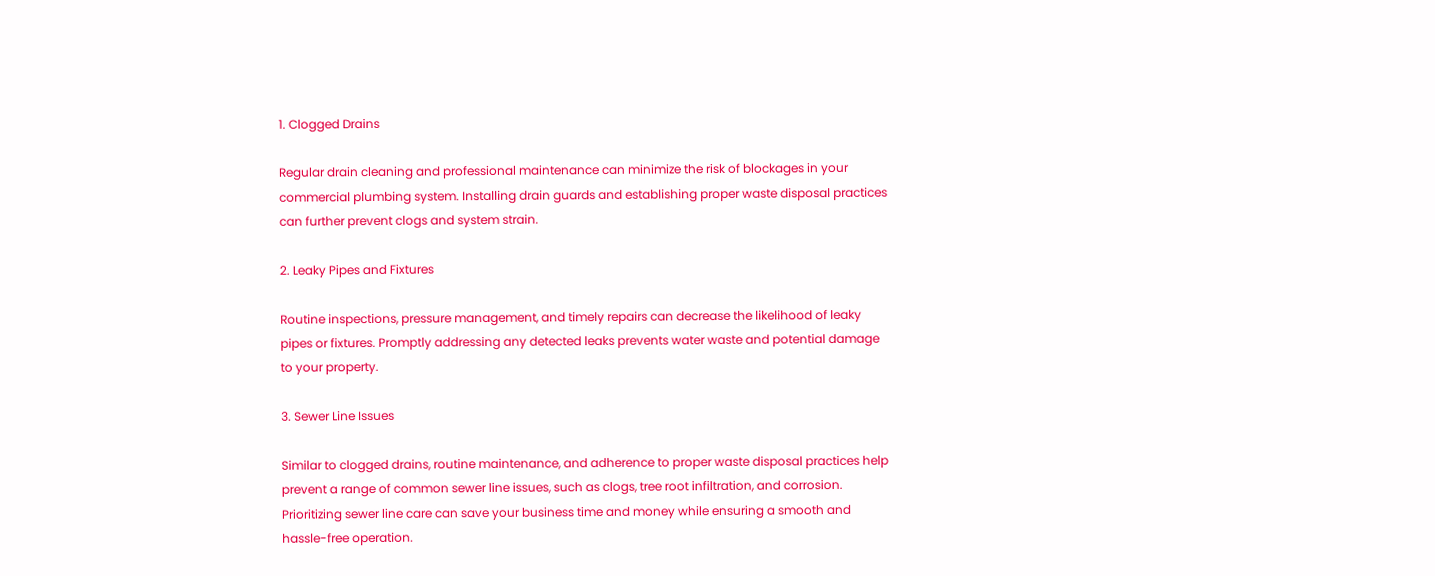1. Clogged Drains

Regular drain cleaning and professional maintenance can minimize the risk of blockages in your commercial plumbing system. Installing drain guards and establishing proper waste disposal practices can further prevent clogs and system strain.

2. Leaky Pipes and Fixtures

Routine inspections, pressure management, and timely repairs can decrease the likelihood of leaky pipes or fixtures. Promptly addressing any detected leaks prevents water waste and potential damage to your property.

3. Sewer Line Issues

Similar to clogged drains, routine maintenance, and adherence to proper waste disposal practices help prevent a range of common sewer line issues, such as clogs, tree root infiltration, and corrosion. Prioritizing sewer line care can save your business time and money while ensuring a smooth and hassle-free operation.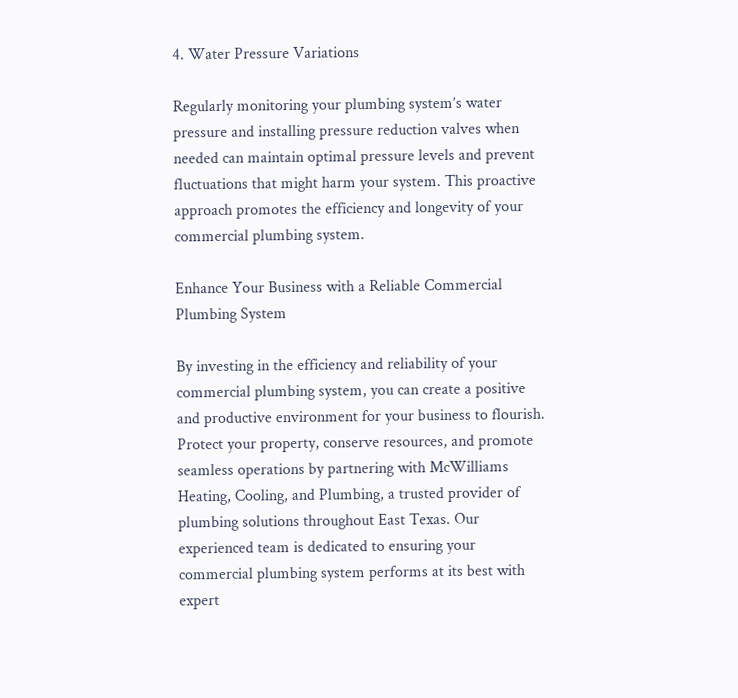4. Water Pressure Variations

Regularly monitoring your plumbing system’s water pressure and installing pressure reduction valves when needed can maintain optimal pressure levels and prevent fluctuations that might harm your system. This proactive approach promotes the efficiency and longevity of your commercial plumbing system.

Enhance Your Business with a Reliable Commercial Plumbing System

By investing in the efficiency and reliability of your commercial plumbing system, you can create a positive and productive environment for your business to flourish. Protect your property, conserve resources, and promote seamless operations by partnering with McWilliams Heating, Cooling, and Plumbing, a trusted provider of plumbing solutions throughout East Texas. Our experienced team is dedicated to ensuring your commercial plumbing system performs at its best with expert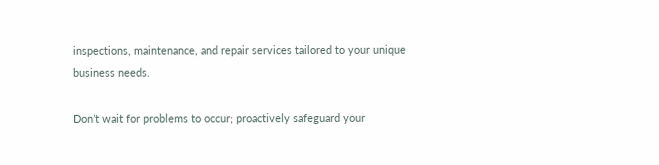inspections, maintenance, and repair services tailored to your unique business needs.

Don’t wait for problems to occur; proactively safeguard your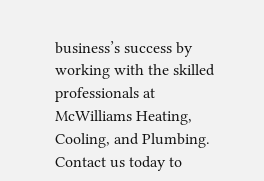business’s success by working with the skilled professionals at McWilliams Heating, Cooling, and Plumbing. Contact us today to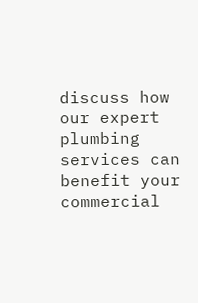discuss how our expert plumbing services can benefit your commercial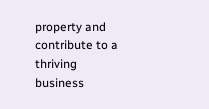property and contribute to a thriving business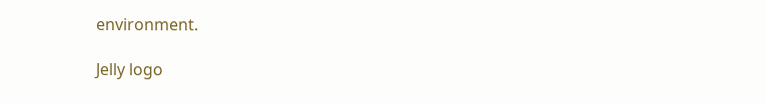environment.

Jelly logo